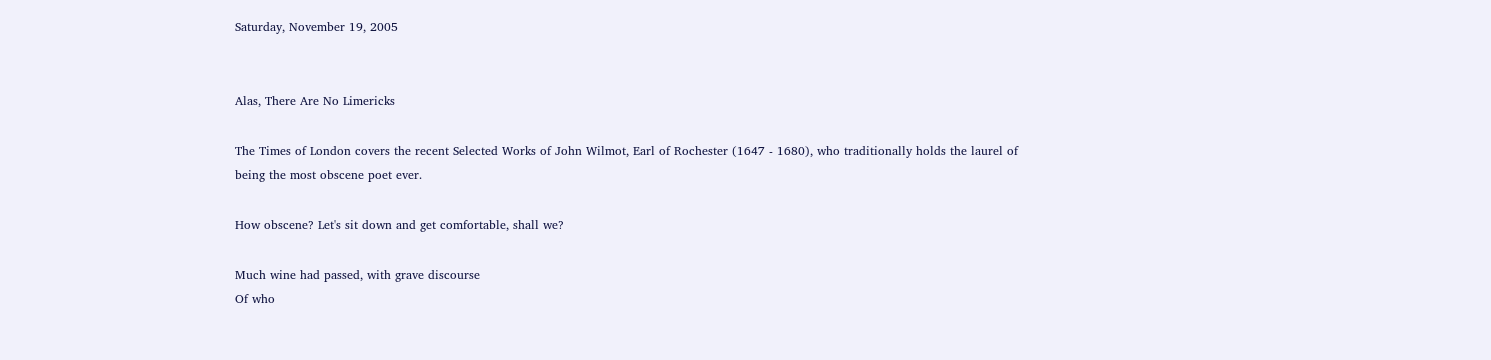Saturday, November 19, 2005


Alas, There Are No Limericks

The Times of London covers the recent Selected Works of John Wilmot, Earl of Rochester (1647 - 1680), who traditionally holds the laurel of being the most obscene poet ever.

How obscene? Let's sit down and get comfortable, shall we?

Much wine had passed, with grave discourse
Of who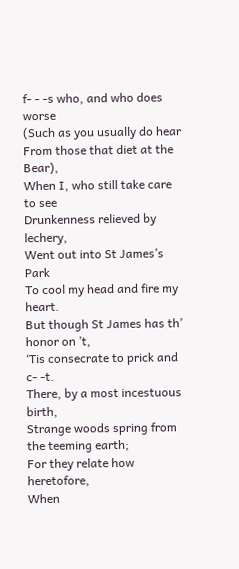f- - -s who, and who does worse
(Such as you usually do hear
From those that diet at the Bear),
When I, who still take care to see
Drunkenness relieved by lechery,
Went out into St James’s Park
To cool my head and fire my heart.
But though St James has th’ honor on ’t,
‘Tis consecrate to prick and c- -t.
There, by a most incestuous birth,
Strange woods spring from the teeming earth;
For they relate how heretofore,
When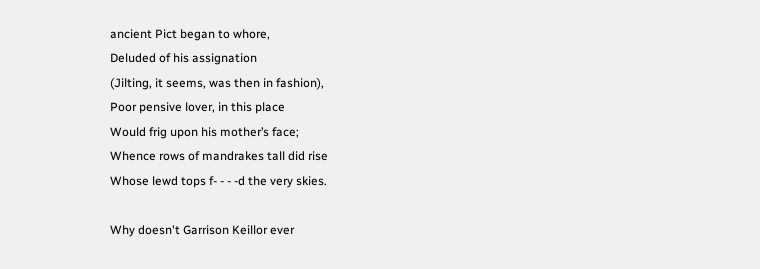ancient Pict began to whore,
Deluded of his assignation
(Jilting, it seems, was then in fashion),
Poor pensive lover, in this place
Would frig upon his mother’s face;
Whence rows of mandrakes tall did rise
Whose lewd tops f- - - -d the very skies.

Why doesn't Garrison Keillor ever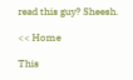read this guy? Sheesh.

<< Home

This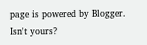page is powered by Blogger. Isn't yours?